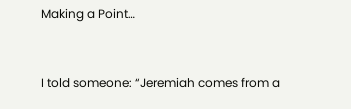Making a Point…


I told someone: “Jeremiah comes from a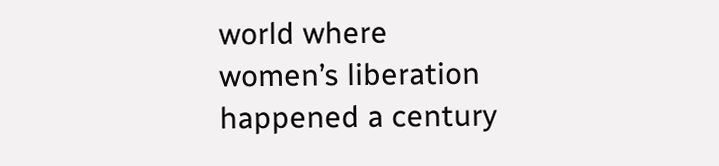world where women’s liberation happened a century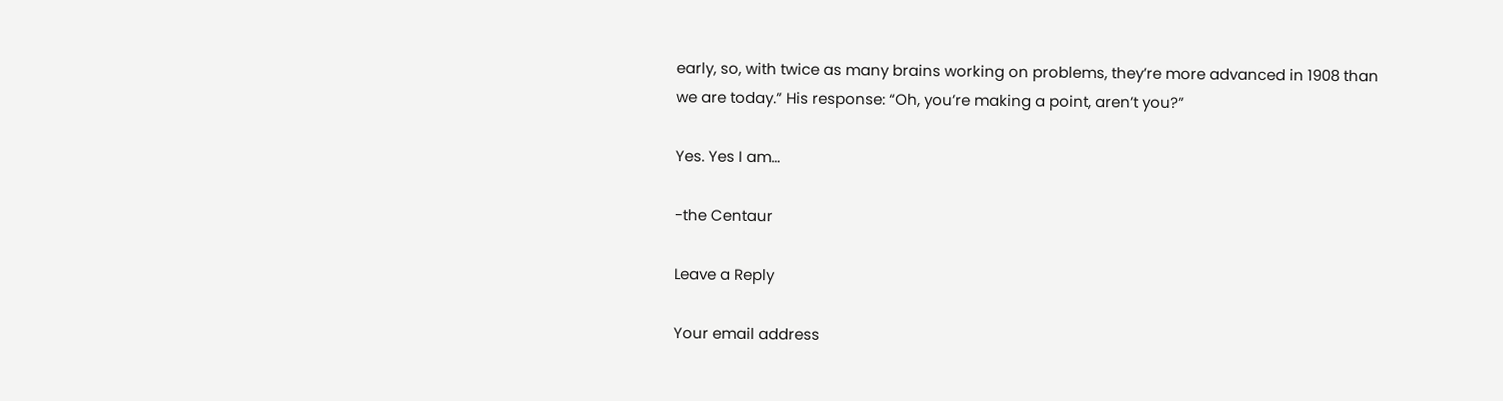early, so, with twice as many brains working on problems, they’re more advanced in 1908 than we are today.” His response: “Oh, you’re making a point, aren’t you?”

Yes. Yes I am…

-the Centaur

Leave a Reply

Your email address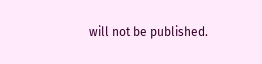will not be published.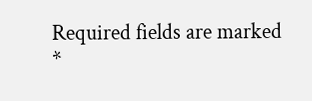Required fields are marked *